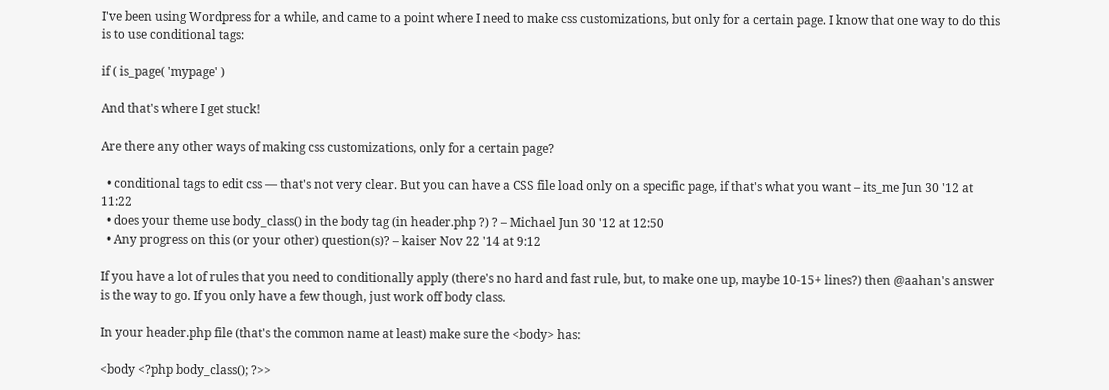I've been using Wordpress for a while, and came to a point where I need to make css customizations, but only for a certain page. I know that one way to do this is to use conditional tags:

if ( is_page( 'mypage' )

And that's where I get stuck!

Are there any other ways of making css customizations, only for a certain page?

  • conditional tags to edit css — that's not very clear. But you can have a CSS file load only on a specific page, if that's what you want – its_me Jun 30 '12 at 11:22
  • does your theme use body_class() in the body tag (in header.php ?) ? – Michael Jun 30 '12 at 12:50
  • Any progress on this (or your other) question(s)? – kaiser Nov 22 '14 at 9:12

If you have a lot of rules that you need to conditionally apply (there's no hard and fast rule, but, to make one up, maybe 10-15+ lines?) then @aahan's answer is the way to go. If you only have a few though, just work off body class.

In your header.php file (that's the common name at least) make sure the <body> has:

<body <?php body_class(); ?>>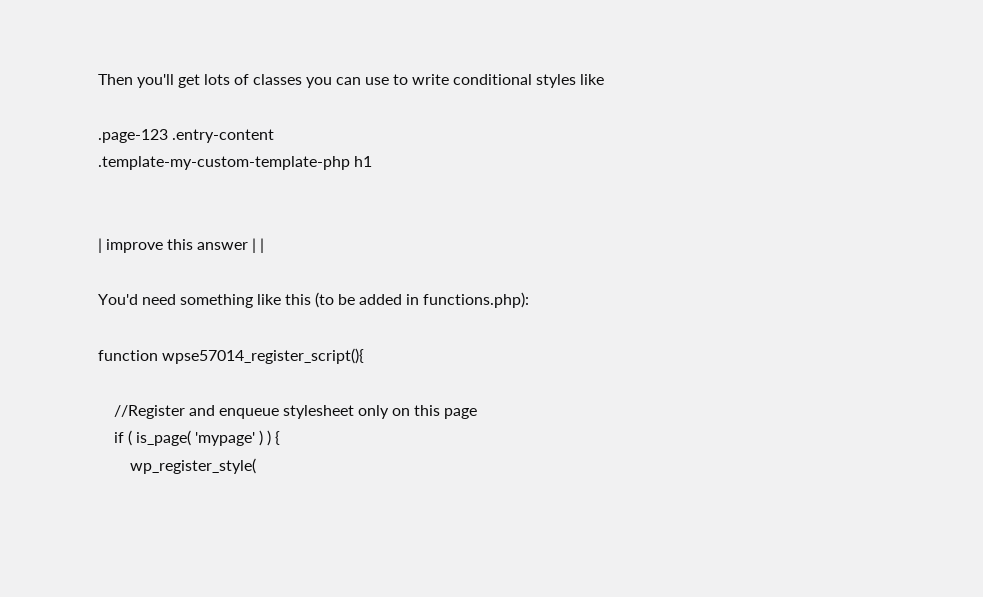Then you'll get lots of classes you can use to write conditional styles like

.page-123 .entry-content
.template-my-custom-template-php h1


| improve this answer | |

You'd need something like this (to be added in functions.php):

function wpse57014_register_script(){

    //Register and enqueue stylesheet only on this page
    if ( is_page( 'mypage' ) ) {
        wp_register_style(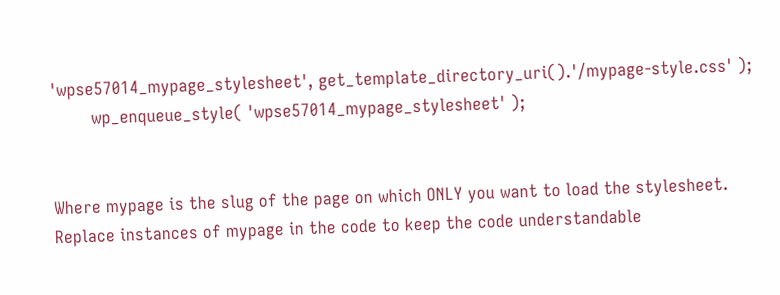'wpse57014_mypage_stylesheet', get_template_directory_uri().'/mypage-style.css' );
        wp_enqueue_style( 'wpse57014_mypage_stylesheet' );


Where mypage is the slug of the page on which ONLY you want to load the stylesheet. Replace instances of mypage in the code to keep the code understandable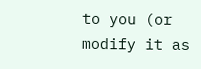to you (or modify it as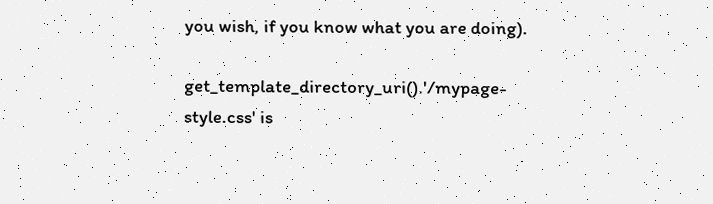you wish, if you know what you are doing).

get_template_directory_uri().'/mypage-style.css' is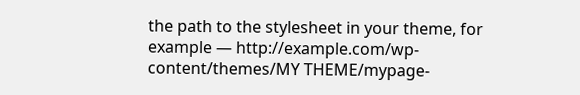the path to the stylesheet in your theme, for example — http://example.com/wp-content/themes/MY THEME/mypage-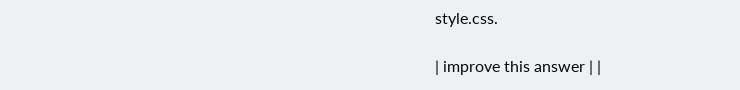style.css.

| improve this answer | |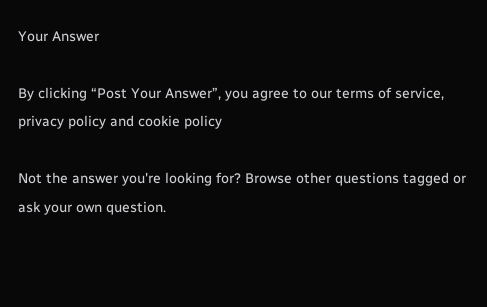Your Answer

By clicking “Post Your Answer”, you agree to our terms of service, privacy policy and cookie policy

Not the answer you're looking for? Browse other questions tagged or ask your own question.